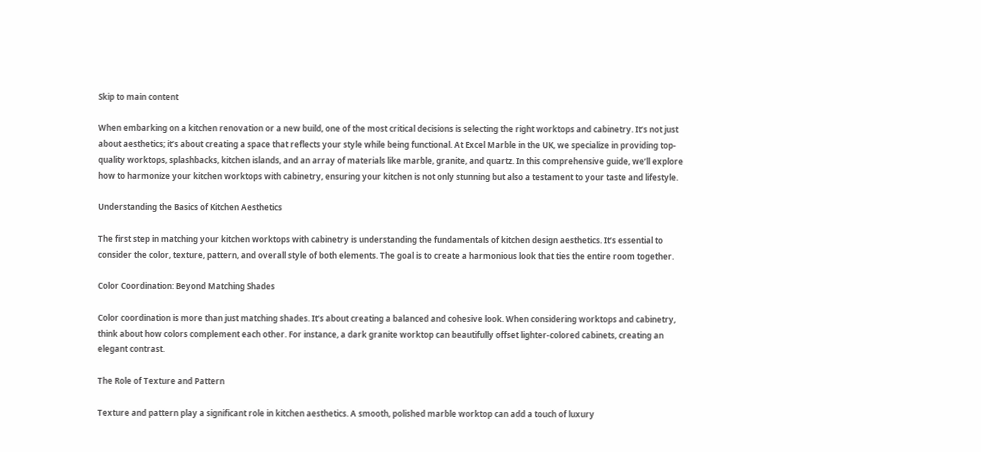Skip to main content

When embarking on a kitchen renovation or a new build, one of the most critical decisions is selecting the right worktops and cabinetry. It’s not just about aesthetics; it’s about creating a space that reflects your style while being functional. At Excel Marble in the UK, we specialize in providing top-quality worktops, splashbacks, kitchen islands, and an array of materials like marble, granite, and quartz. In this comprehensive guide, we’ll explore how to harmonize your kitchen worktops with cabinetry, ensuring your kitchen is not only stunning but also a testament to your taste and lifestyle.

Understanding the Basics of Kitchen Aesthetics

The first step in matching your kitchen worktops with cabinetry is understanding the fundamentals of kitchen design aesthetics. It’s essential to consider the color, texture, pattern, and overall style of both elements. The goal is to create a harmonious look that ties the entire room together.

Color Coordination: Beyond Matching Shades

Color coordination is more than just matching shades. It’s about creating a balanced and cohesive look. When considering worktops and cabinetry, think about how colors complement each other. For instance, a dark granite worktop can beautifully offset lighter-colored cabinets, creating an elegant contrast.

The Role of Texture and Pattern

Texture and pattern play a significant role in kitchen aesthetics. A smooth, polished marble worktop can add a touch of luxury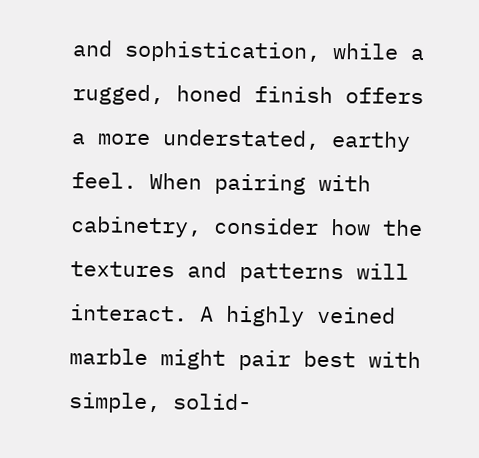and sophistication, while a rugged, honed finish offers a more understated, earthy feel. When pairing with cabinetry, consider how the textures and patterns will interact. A highly veined marble might pair best with simple, solid-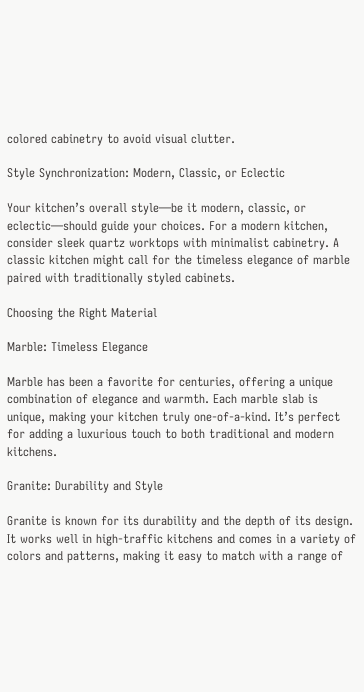colored cabinetry to avoid visual clutter.

Style Synchronization: Modern, Classic, or Eclectic

Your kitchen’s overall style—be it modern, classic, or eclectic—should guide your choices. For a modern kitchen, consider sleek quartz worktops with minimalist cabinetry. A classic kitchen might call for the timeless elegance of marble paired with traditionally styled cabinets.

Choosing the Right Material

Marble: Timeless Elegance

Marble has been a favorite for centuries, offering a unique combination of elegance and warmth. Each marble slab is unique, making your kitchen truly one-of-a-kind. It’s perfect for adding a luxurious touch to both traditional and modern kitchens.

Granite: Durability and Style

Granite is known for its durability and the depth of its design. It works well in high-traffic kitchens and comes in a variety of colors and patterns, making it easy to match with a range of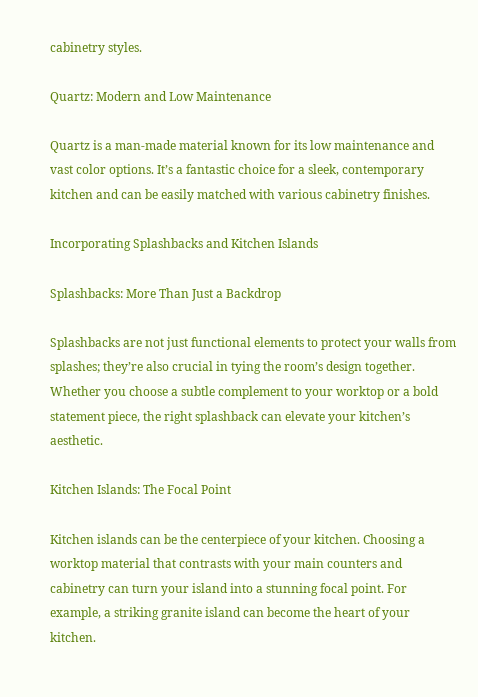cabinetry styles.

Quartz: Modern and Low Maintenance

Quartz is a man-made material known for its low maintenance and vast color options. It’s a fantastic choice for a sleek, contemporary kitchen and can be easily matched with various cabinetry finishes.

Incorporating Splashbacks and Kitchen Islands

Splashbacks: More Than Just a Backdrop

Splashbacks are not just functional elements to protect your walls from splashes; they’re also crucial in tying the room’s design together. Whether you choose a subtle complement to your worktop or a bold statement piece, the right splashback can elevate your kitchen’s aesthetic.

Kitchen Islands: The Focal Point

Kitchen islands can be the centerpiece of your kitchen. Choosing a worktop material that contrasts with your main counters and cabinetry can turn your island into a stunning focal point. For example, a striking granite island can become the heart of your kitchen.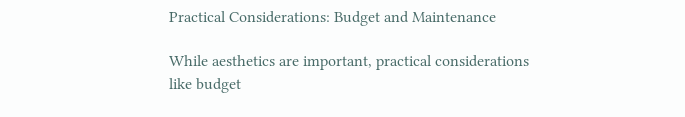Practical Considerations: Budget and Maintenance

While aesthetics are important, practical considerations like budget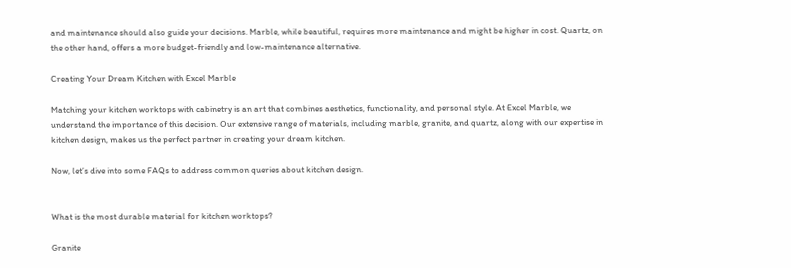and maintenance should also guide your decisions. Marble, while beautiful, requires more maintenance and might be higher in cost. Quartz, on the other hand, offers a more budget-friendly and low-maintenance alternative.

Creating Your Dream Kitchen with Excel Marble

Matching your kitchen worktops with cabinetry is an art that combines aesthetics, functionality, and personal style. At Excel Marble, we understand the importance of this decision. Our extensive range of materials, including marble, granite, and quartz, along with our expertise in kitchen design, makes us the perfect partner in creating your dream kitchen.

Now, let’s dive into some FAQs to address common queries about kitchen design.


What is the most durable material for kitchen worktops?

Granite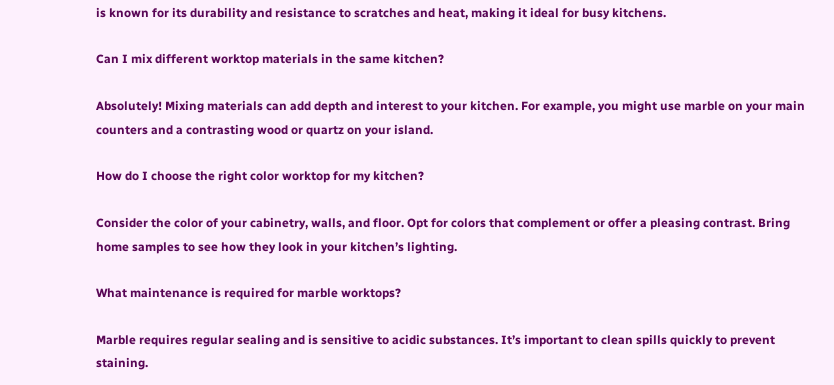is known for its durability and resistance to scratches and heat, making it ideal for busy kitchens.

Can I mix different worktop materials in the same kitchen?

Absolutely! Mixing materials can add depth and interest to your kitchen. For example, you might use marble on your main counters and a contrasting wood or quartz on your island.

How do I choose the right color worktop for my kitchen?

Consider the color of your cabinetry, walls, and floor. Opt for colors that complement or offer a pleasing contrast. Bring home samples to see how they look in your kitchen’s lighting.

What maintenance is required for marble worktops?

Marble requires regular sealing and is sensitive to acidic substances. It’s important to clean spills quickly to prevent staining.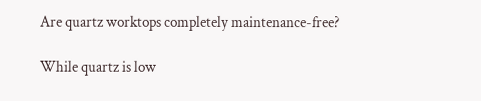Are quartz worktops completely maintenance-free?

While quartz is low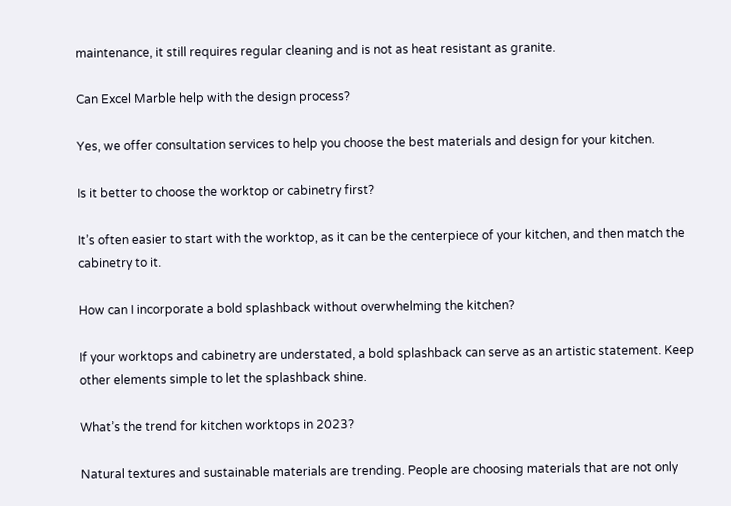maintenance, it still requires regular cleaning and is not as heat resistant as granite.

Can Excel Marble help with the design process?

Yes, we offer consultation services to help you choose the best materials and design for your kitchen.

Is it better to choose the worktop or cabinetry first?

It’s often easier to start with the worktop, as it can be the centerpiece of your kitchen, and then match the cabinetry to it.

How can I incorporate a bold splashback without overwhelming the kitchen?

If your worktops and cabinetry are understated, a bold splashback can serve as an artistic statement. Keep other elements simple to let the splashback shine.

What’s the trend for kitchen worktops in 2023?

Natural textures and sustainable materials are trending. People are choosing materials that are not only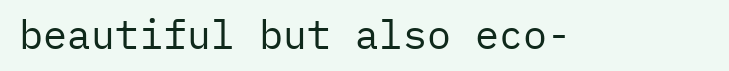beautiful but also eco-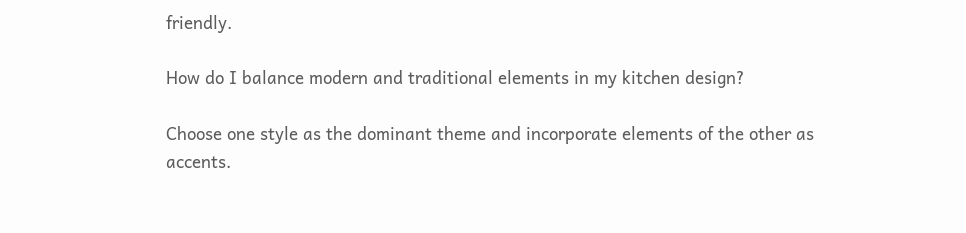friendly.

How do I balance modern and traditional elements in my kitchen design?

Choose one style as the dominant theme and incorporate elements of the other as accents.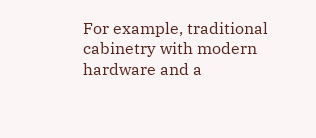For example, traditional cabinetry with modern hardware and a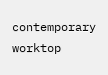contemporary worktop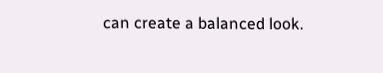can create a balanced look.